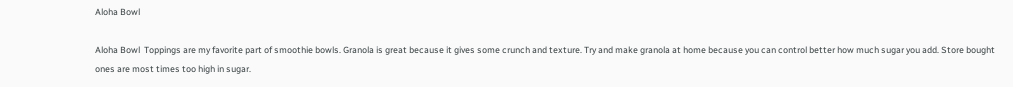Aloha Bowl

Aloha Bowl  Toppings are my favorite part of smoothie bowls. Granola is great because it gives some crunch and texture. Try and make granola at home because you can control better how much sugar you add. Store bought ones are most times too high in sugar.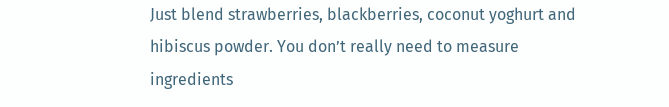Just blend strawberries, blackberries, coconut yoghurt and hibiscus powder. You don’t really need to measure ingredients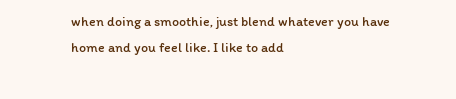when doing a smoothie, just blend whatever you have home and you feel like. I like to add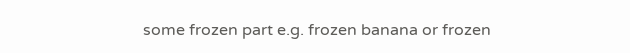some frozen part e.g. frozen banana or frozen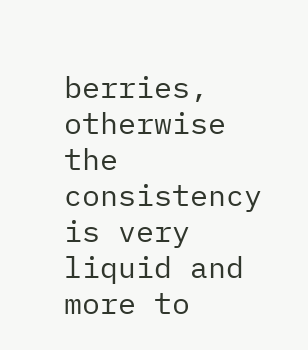berries, otherwise the consistency is very liquid and more to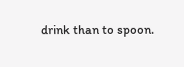drink than to spoon.